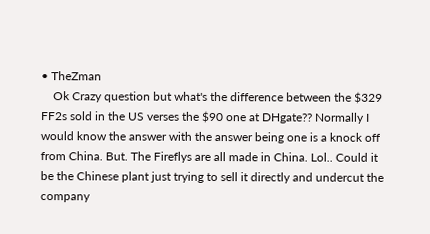• TheZman
    Ok Crazy question but what's the difference between the $329 FF2s sold in the US verses the $90 one at DHgate?? Normally I would know the answer with the answer being one is a knock off from China. But. The Fireflys are all made in China. Lol.. Could it be the Chinese plant just trying to sell it directly and undercut the company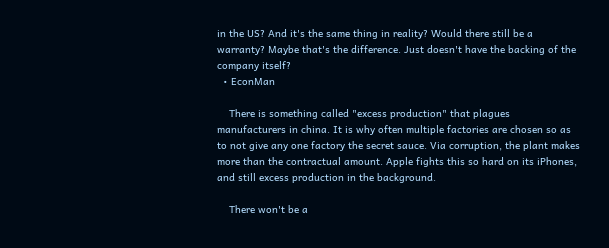in the US? And it's the same thing in reality? Would there still be a warranty? Maybe that's the difference. Just doesn't have the backing of the company itself?
  • EconMan

    There is something called "excess production" that plagues manufacturers in china. It is why often multiple factories are chosen so as to not give any one factory the secret sauce. Via corruption, the plant makes more than the contractual amount. Apple fights this so hard on its iPhones, and still excess production in the background.

    There won't be a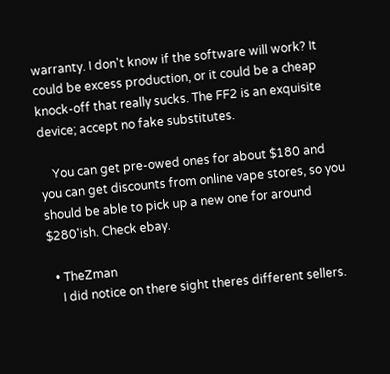warranty. I don't know if the software will work? It could be excess production, or it could be a cheap knock-off that really sucks. The FF2 is an exquisite device; accept no fake substitutes.

    You can get pre-owed ones for about $180 and you can get discounts from online vape stores, so you should be able to pick up a new one for around $280'ish. Check ebay.

  • TheZman
    I did notice on there sight theres different sellers.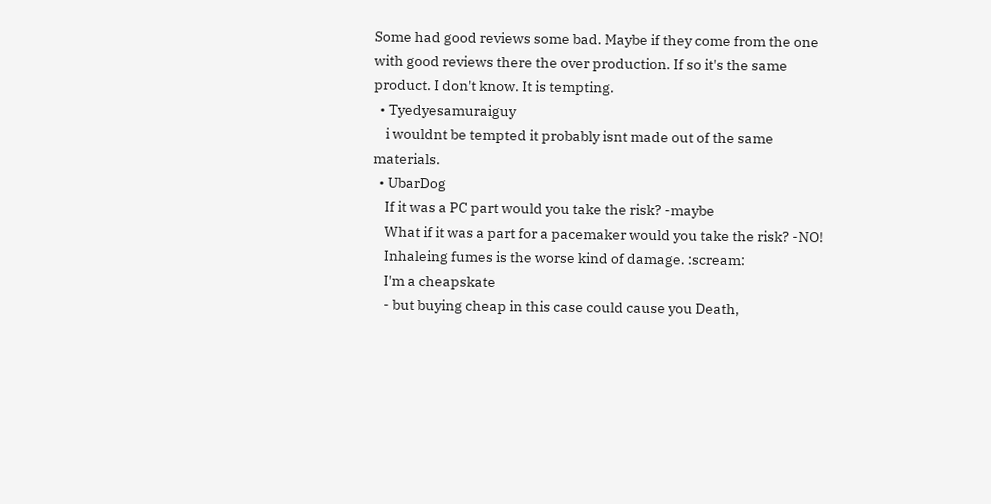Some had good reviews some bad. Maybe if they come from the one with good reviews there the over production. If so it's the same product. I don't know. It is tempting.
  • Tyedyesamuraiguy
    i wouldnt be tempted it probably isnt made out of the same materials.
  • UbarDog
    If it was a PC part would you take the risk? -maybe
    What if it was a part for a pacemaker would you take the risk? -NO!
    Inhaleing fumes is the worse kind of damage. :scream:
    I'm a cheapskate
    - but buying cheap in this case could cause you Death,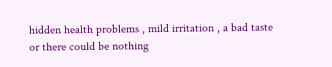hidden health problems , mild irritation , a bad taste or there could be nothing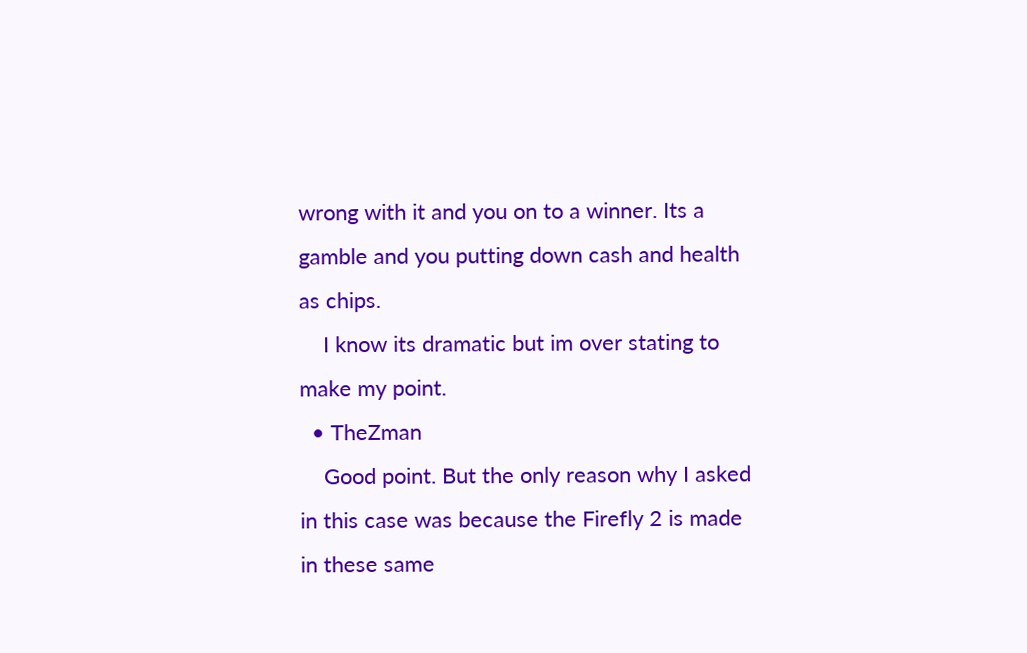wrong with it and you on to a winner. Its a gamble and you putting down cash and health as chips.
    I know its dramatic but im over stating to make my point.
  • TheZman
    Good point. But the only reason why I asked in this case was because the Firefly 2 is made in these same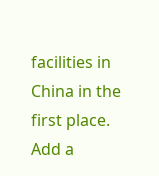facilities in China in the first place.
Add a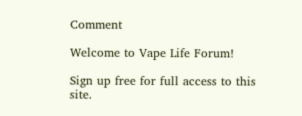Comment

Welcome to Vape Life Forum!

Sign up free for full access to this site.